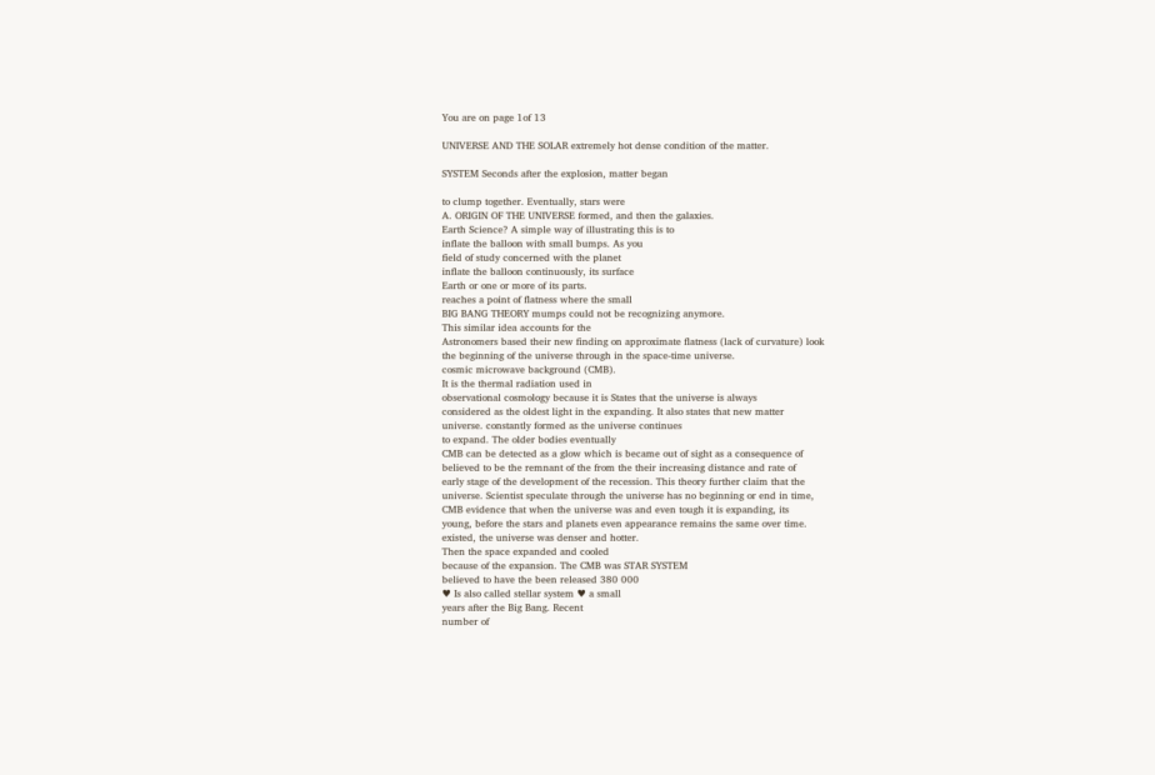You are on page 1of 13

UNIVERSE AND THE SOLAR extremely hot dense condition of the matter.

SYSTEM Seconds after the explosion, matter began

to clump together. Eventually, stars were
A. ORIGIN OF THE UNIVERSE formed, and then the galaxies.
Earth Science? A simple way of illustrating this is to
inflate the balloon with small bumps. As you
field of study concerned with the planet
inflate the balloon continuously, its surface
Earth or one or more of its parts.
reaches a point of flatness where the small
BIG BANG THEORY mumps could not be recognizing anymore.
This similar idea accounts for the
Astronomers based their new finding on approximate flatness (lack of curvature) look
the beginning of the universe through in the space-time universe.
cosmic microwave background (CMB).
It is the thermal radiation used in
observational cosmology because it is States that the universe is always
considered as the oldest light in the expanding. It also states that new matter
universe. constantly formed as the universe continues
to expand. The older bodies eventually
CMB can be detected as a glow which is became out of sight as a consequence of
believed to be the remnant of the from the their increasing distance and rate of
early stage of the development of the recession. This theory further claim that the
universe. Scientist speculate through the universe has no beginning or end in time,
CMB evidence that when the universe was and even tough it is expanding, its
young, before the stars and planets even appearance remains the same over time.
existed, the universe was denser and hotter.
Then the space expanded and cooled
because of the expansion. The CMB was STAR SYSTEM
believed to have the been released 380 000
♥ Is also called stellar system ♥ a small
years after the Big Bang. Recent
number of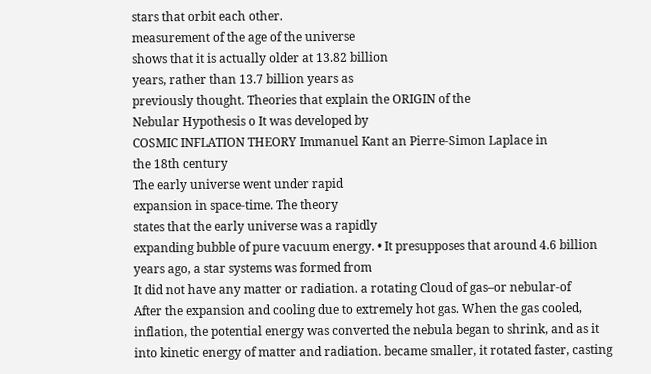stars that orbit each other.
measurement of the age of the universe
shows that it is actually older at 13.82 billion
years, rather than 13.7 billion years as
previously thought. Theories that explain the ORIGIN of the
Nebular Hypothesis o It was developed by
COSMIC INFLATION THEORY Immanuel Kant an Pierre-Simon Laplace in
the 18th century
The early universe went under rapid
expansion in space-time. The theory
states that the early universe was a rapidly
expanding bubble of pure vacuum energy. • It presupposes that around 4.6 billion
years ago, a star systems was formed from
It did not have any matter or radiation. a rotating Cloud of gas–or nebular-of
After the expansion and cooling due to extremely hot gas. When the gas cooled,
inflation, the potential energy was converted the nebula began to shrink, and as it
into kinetic energy of matter and radiation. became smaller, it rotated faster, casting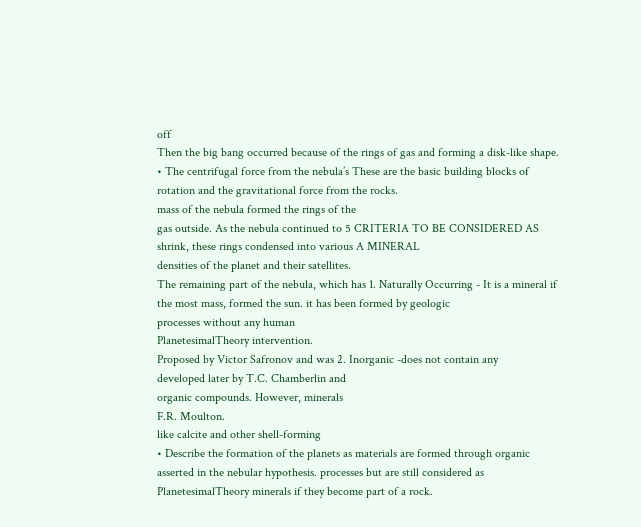off
Then the big bang occurred because of the rings of gas and forming a disk-like shape.
• The centrifugal force from the nebula’s These are the basic building blocks of
rotation and the gravitational force from the rocks.
mass of the nebula formed the rings of the
gas outside. As the nebula continued to 5 CRITERIA TO BE CONSIDERED AS
shrink, these rings condensed into various A MINERAL
densities of the planet and their satellites.
The remaining part of the nebula, which has 1. Naturally Occurring - It is a mineral if
the most mass, formed the sun. it has been formed by geologic
processes without any human
PlanetesimalTheory intervention.
Proposed by Victor Safronov and was 2. Inorganic -does not contain any
developed later by T.C. Chamberlin and
organic compounds. However, minerals
F.R. Moulton.
like calcite and other shell-forming
• Describe the formation of the planets as materials are formed through organic
asserted in the nebular hypothesis. processes but are still considered as
PlanetesimalTheory minerals if they become part of a rock.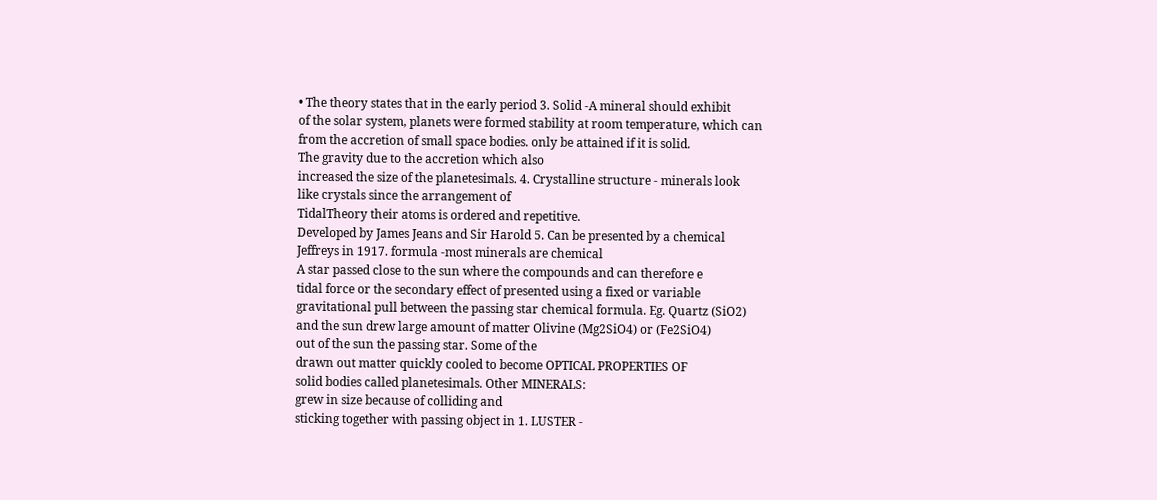• The theory states that in the early period 3. Solid -A mineral should exhibit
of the solar system, planets were formed stability at room temperature, which can
from the accretion of small space bodies. only be attained if it is solid.
The gravity due to the accretion which also
increased the size of the planetesimals. 4. Crystalline structure - minerals look
like crystals since the arrangement of
TidalTheory their atoms is ordered and repetitive.
Developed by James Jeans and Sir Harold 5. Can be presented by a chemical
Jeffreys in 1917. formula -most minerals are chemical
A star passed close to the sun where the compounds and can therefore e
tidal force or the secondary effect of presented using a fixed or variable
gravitational pull between the passing star chemical formula. Eg. Quartz (SiO2)
and the sun drew large amount of matter Olivine (Mg2SiO4) or (Fe2SiO4)
out of the sun the passing star. Some of the
drawn out matter quickly cooled to become OPTICAL PROPERTIES OF
solid bodies called planetesimals. Other MINERALS:
grew in size because of colliding and
sticking together with passing object in 1. LUSTER -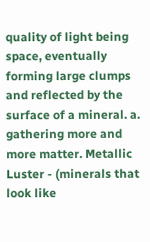quality of light being
space, eventually forming large clumps and reflected by the surface of a mineral. a.
gathering more and more matter. Metallic Luster - (minerals that look like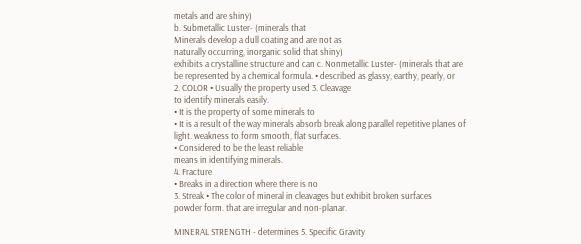metals and are shiny)
b. Submetallic Luster- (minerals that
Minerals develop a dull coating and are not as
naturally occurring, inorganic solid that shiny)
exhibits a crystalline structure and can c. Nonmetallic Luster- (minerals that are
be represented by a chemical formula. • described as glassy, earthy, pearly, or
2. COLOR • Usually the property used 3. Cleavage
to identify minerals easily.
• It is the property of some minerals to
• It is a result of the way minerals absorb break along parallel repetitive planes of
light. weakness to form smooth, flat surfaces.
• Considered to be the least reliable
means in identifying minerals.
4. Fracture
• Breaks in a direction where there is no
3. Streak • The color of mineral in cleavages but exhibit broken surfaces
powder form. that are irregular and non-planar.

MINERAL STRENGTH - determines 5. Specific Gravity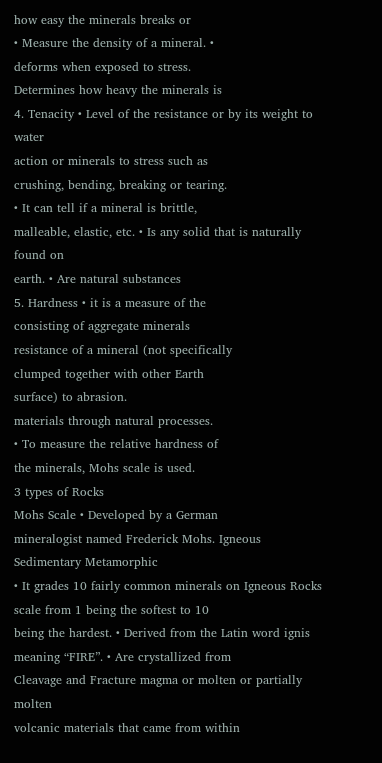how easy the minerals breaks or
• Measure the density of a mineral. •
deforms when exposed to stress.
Determines how heavy the minerals is
4. Tenacity • Level of the resistance or by its weight to water
action or minerals to stress such as
crushing, bending, breaking or tearing.
• It can tell if a mineral is brittle,
malleable, elastic, etc. • Is any solid that is naturally found on
earth. • Are natural substances
5. Hardness • it is a measure of the
consisting of aggregate minerals
resistance of a mineral (not specifically
clumped together with other Earth
surface) to abrasion.
materials through natural processes.
• To measure the relative hardness of
the minerals, Mohs scale is used.
3 types of Rocks
Mohs Scale • Developed by a German
mineralogist named Frederick Mohs. Igneous Sedimentary Metamorphic
• It grades 10 fairly common minerals on Igneous Rocks
scale from 1 being the softest to 10
being the hardest. • Derived from the Latin word ignis
meaning “FIRE”. • Are crystallized from
Cleavage and Fracture magma or molten or partially molten
volcanic materials that came from within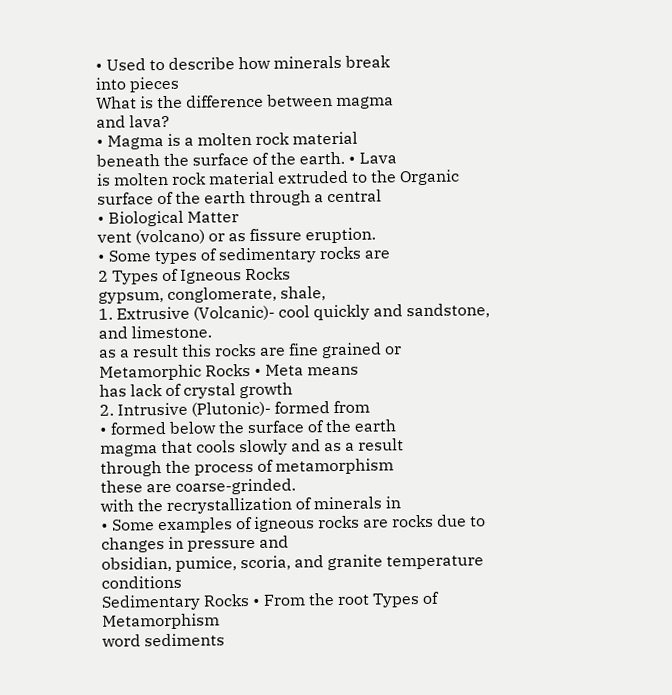• Used to describe how minerals break
into pieces
What is the difference between magma
and lava?
• Magma is a molten rock material
beneath the surface of the earth. • Lava
is molten rock material extruded to the Organic
surface of the earth through a central
• Biological Matter
vent (volcano) or as fissure eruption.
• Some types of sedimentary rocks are
2 Types of Igneous Rocks
gypsum, conglomerate, shale,
1. Extrusive (Volcanic)- cool quickly and sandstone, and limestone.
as a result this rocks are fine grained or
Metamorphic Rocks • Meta means
has lack of crystal growth
2. Intrusive (Plutonic)- formed from
• formed below the surface of the earth
magma that cools slowly and as a result
through the process of metamorphism
these are coarse-grinded.
with the recrystallization of minerals in
• Some examples of igneous rocks are rocks due to changes in pressure and
obsidian, pumice, scoria, and granite temperature conditions
Sedimentary Rocks • From the root Types of Metamorphism
word sediments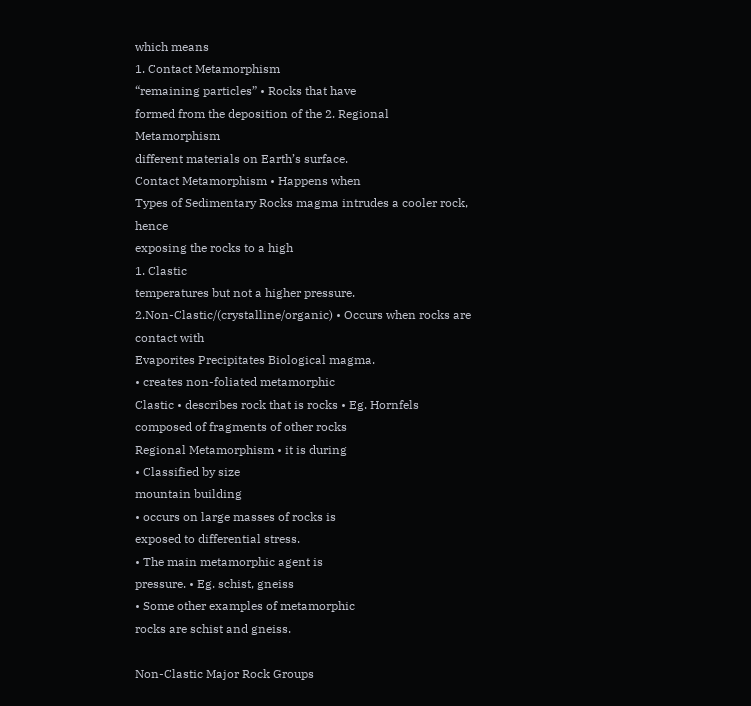which means
1. Contact Metamorphism
“remaining particles” • Rocks that have
formed from the deposition of the 2. Regional Metamorphism
different materials on Earth’s surface.
Contact Metamorphism • Happens when
Types of Sedimentary Rocks magma intrudes a cooler rock, hence
exposing the rocks to a high
1. Clastic
temperatures but not a higher pressure.
2.Non-Clastic/(crystalline/organic) • Occurs when rocks are contact with
Evaporites Precipitates Biological magma.
• creates non-foliated metamorphic
Clastic • describes rock that is rocks • Eg. Hornfels
composed of fragments of other rocks
Regional Metamorphism • it is during
• Classified by size
mountain building
• occurs on large masses of rocks is
exposed to differential stress.
• The main metamorphic agent is
pressure. • Eg. schist, gneiss
• Some other examples of metamorphic
rocks are schist and gneiss.

Non-Clastic Major Rock Groups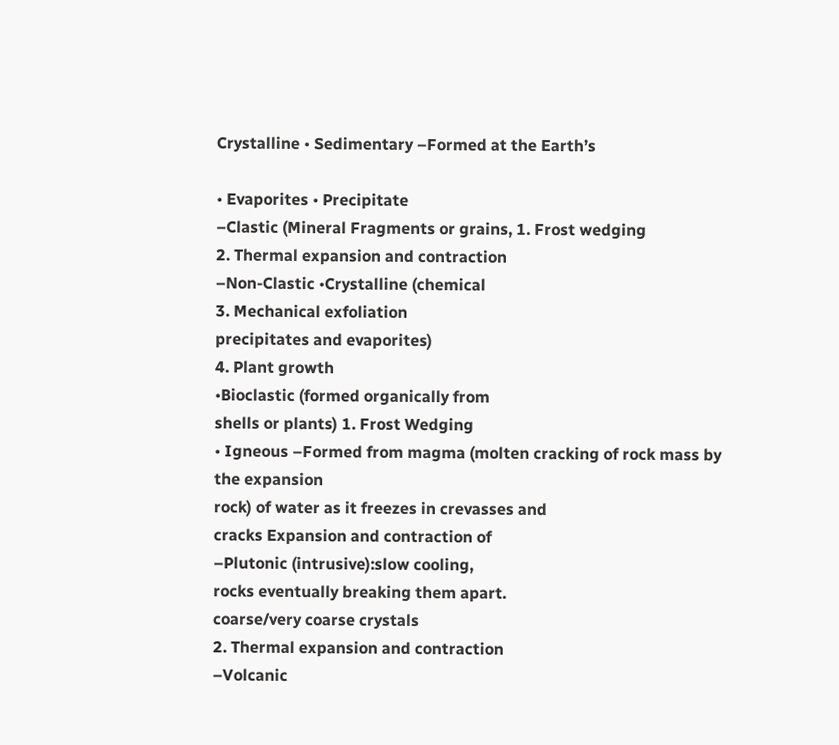Crystalline • Sedimentary –Formed at the Earth’s

• Evaporites • Precipitate
–Clastic (Mineral Fragments or grains, 1. Frost wedging
2. Thermal expansion and contraction
–Non-Clastic •Crystalline (chemical
3. Mechanical exfoliation
precipitates and evaporites)
4. Plant growth
•Bioclastic (formed organically from
shells or plants) 1. Frost Wedging
• Igneous –Formed from magma (molten cracking of rock mass by the expansion
rock) of water as it freezes in crevasses and
cracks Expansion and contraction of
–Plutonic (intrusive):slow cooling,
rocks eventually breaking them apart.
coarse/very coarse crystals
2. Thermal expansion and contraction
–Volcanic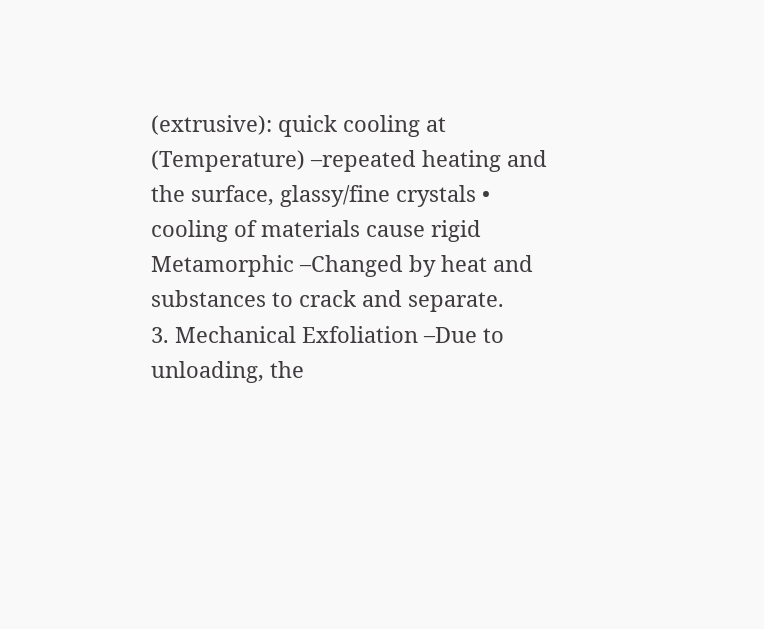(extrusive): quick cooling at
(Temperature) –repeated heating and
the surface, glassy/fine crystals •
cooling of materials cause rigid
Metamorphic –Changed by heat and
substances to crack and separate.
3. Mechanical Exfoliation –Due to
unloading, the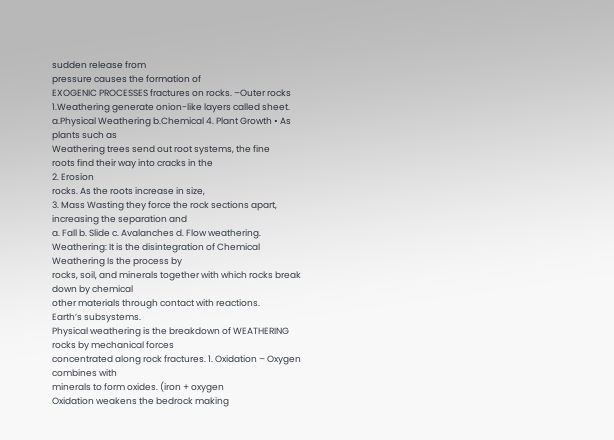sudden release from
pressure causes the formation of
EXOGENIC PROCESSES fractures on rocks. –Outer rocks
1.Weathering generate onion-like layers called sheet.
a.Physical Weathering b.Chemical 4. Plant Growth • As plants such as
Weathering trees send out root systems, the fine
roots find their way into cracks in the
2. Erosion
rocks. As the roots increase in size,
3. Mass Wasting they force the rock sections apart,
increasing the separation and
a. Fall b. Slide c. Avalanches d. Flow weathering.
Weathering: It is the disintegration of Chemical Weathering Is the process by
rocks, soil, and minerals together with which rocks break down by chemical
other materials through contact with reactions.
Earth’s subsystems.
Physical weathering is the breakdown of WEATHERING
rocks by mechanical forces
concentrated along rock fractures. 1. Oxidation – Oxygen combines with
minerals to form oxides. (iron + oxygen
Oxidation weakens the bedrock making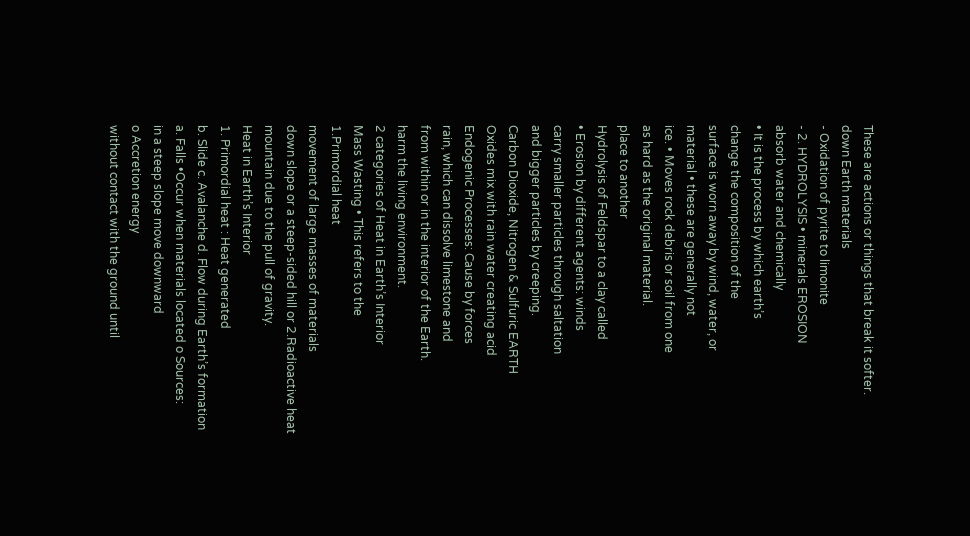These are actions or things that break it softer.
down Earth materials
- Oxidation of pyrite to limonite
- 2. HYDROLYSIS • minerals EROSION
absorb water and chemically
• It is the process by which earth’s
change the composition of the
surface is worn away by wind, water, or
material • these are generally not
ice. • Moves rock debris or soil from one
as hard as the original material.
place to another
Hydrolysis of Feldspar to a clay called
• Erosion by different agents: winds
carry smaller particles through saltation
and bigger particles by creeping.
Carbon Dioxide, Nitrogen & Sulfuric EARTH
Oxides mix with rain water creating acid
Endogenic Processes: Cause by forces
rain, which can dissolve limestone and
from within or in the interior of the Earth.
harm the living environment.
2 categories of Heat in Earth’s Interior
Mass Wasting • This refers to the
1.Primordial heat
movement of large masses of materials
down slope or a steep-sided hill or 2.Radioactive heat
mountain due to the pull of gravity.
Heat in Earth’s Interior
1. Primordial heat : Heat generated
b. Slide c. Avalanche d. Flow during Earth’s formation
a. Falls •Occur when materials located o Sources:
in a steep slope move downward
o Accretion energy
without contact with the ground until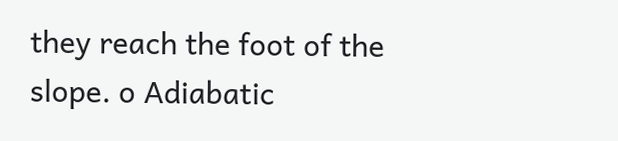they reach the foot of the slope. o Adiabatic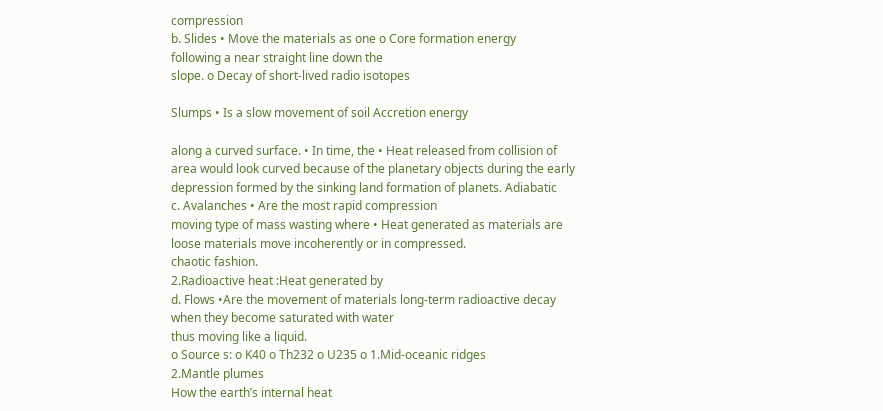compression
b. Slides • Move the materials as one o Core formation energy
following a near straight line down the
slope. o Decay of short-lived radio isotopes

Slumps • Is a slow movement of soil Accretion energy

along a curved surface. • In time, the • Heat released from collision of
area would look curved because of the planetary objects during the early
depression formed by the sinking land formation of planets. Adiabatic
c. Avalanches • Are the most rapid compression
moving type of mass wasting where • Heat generated as materials are
loose materials move incoherently or in compressed.
chaotic fashion.
2.Radioactive heat :Heat generated by
d. Flows •Are the movement of materials long-term radioactive decay
when they become saturated with water
thus moving like a liquid.
o Source s: o K40 o Th232 o U235 o 1.Mid-oceanic ridges
2.Mantle plumes
How the earth’s internal heat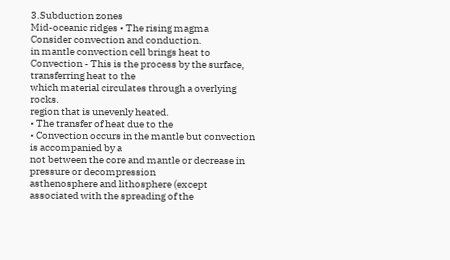3.Subduction zones
Mid-oceanic ridges • The rising magma
Consider convection and conduction.
in mantle convection cell brings heat to
Convection - This is the process by the surface, transferring heat to the
which material circulates through a overlying rocks.
region that is unevenly heated.
• The transfer of heat due to the
• Convection occurs in the mantle but convection is accompanied by a
not between the core and mantle or decrease in pressure or decompression
asthenosphere and lithosphere (except associated with the spreading of the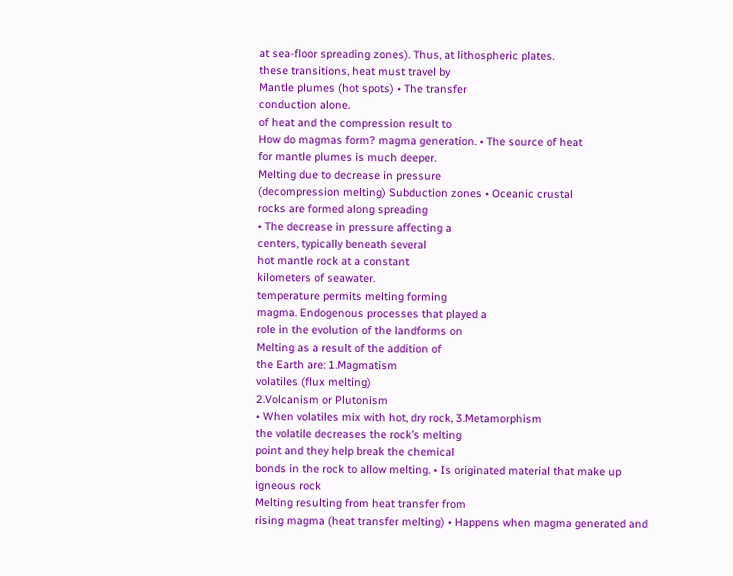at sea-floor spreading zones). Thus, at lithospheric plates.
these transitions, heat must travel by
Mantle plumes (hot spots) • The transfer
conduction alone.
of heat and the compression result to
How do magmas form? magma generation. • The source of heat
for mantle plumes is much deeper.
Melting due to decrease in pressure
(decompression melting) Subduction zones • Oceanic crustal
rocks are formed along spreading
• The decrease in pressure affecting a
centers, typically beneath several
hot mantle rock at a constant
kilometers of seawater.
temperature permits melting forming
magma. Endogenous processes that played a
role in the evolution of the landforms on
Melting as a result of the addition of
the Earth are: 1.Magmatism
volatiles (flux melting)
2.Volcanism or Plutonism
• When volatiles mix with hot, dry rock, 3.Metamorphism
the volatile decreases the rock’s melting
point and they help break the chemical
bonds in the rock to allow melting. • Is originated material that make up
igneous rock
Melting resulting from heat transfer from
rising magma (heat transfer melting) • Happens when magma generated and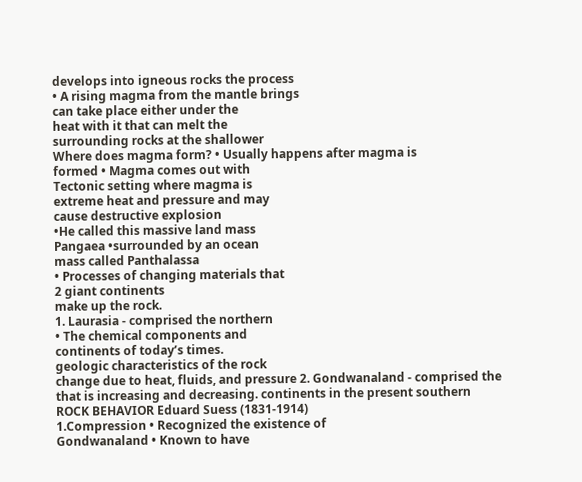develops into igneous rocks the process
• A rising magma from the mantle brings
can take place either under the
heat with it that can melt the
surrounding rocks at the shallower
Where does magma form? • Usually happens after magma is
formed • Magma comes out with
Tectonic setting where magma is
extreme heat and pressure and may
cause destructive explosion
•He called this massive land mass
Pangaea •surrounded by an ocean
mass called Panthalassa
• Processes of changing materials that
2 giant continents
make up the rock.
1. Laurasia - comprised the northern
• The chemical components and
continents of today’s times.
geologic characteristics of the rock
change due to heat, fluids, and pressure 2. Gondwanaland - comprised the
that is increasing and decreasing. continents in the present southern
ROCK BEHAVIOR Eduard Suess (1831-1914)
1.Compression • Recognized the existence of
Gondwanaland • Known to have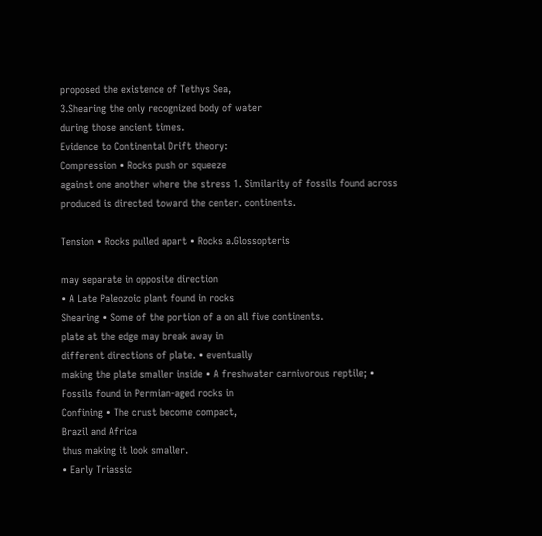proposed the existence of Tethys Sea,
3.Shearing the only recognized body of water
during those ancient times.
Evidence to Continental Drift theory:
Compression • Rocks push or squeeze
against one another where the stress 1. Similarity of fossils found across
produced is directed toward the center. continents.

Tension • Rocks pulled apart • Rocks a.Glossopteris

may separate in opposite direction
• A Late Paleozoic plant found in rocks
Shearing • Some of the portion of a on all five continents.
plate at the edge may break away in
different directions of plate. • eventually
making the plate smaller inside • A freshwater carnivorous reptile; •
Fossils found in Permian-aged rocks in
Confining • The crust become compact,
Brazil and Africa
thus making it look smaller.
• Early Triassic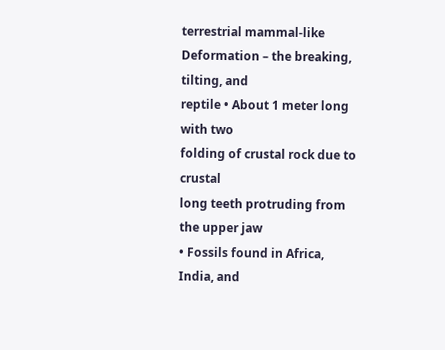terrestrial mammal-like
Deformation – the breaking, tilting, and
reptile • About 1 meter long with two
folding of crustal rock due to crustal
long teeth protruding from the upper jaw
• Fossils found in Africa, India, and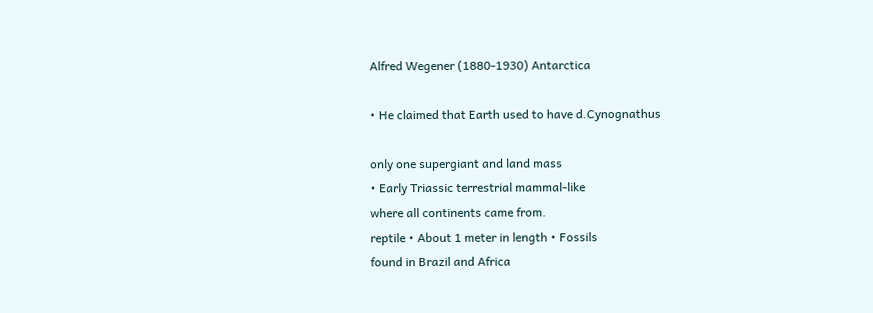Alfred Wegener (1880-1930) Antarctica

• He claimed that Earth used to have d.Cynognathus

only one supergiant and land mass
• Early Triassic terrestrial mammal-like
where all continents came from.
reptile • About 1 meter in length • Fossils
found in Brazil and Africa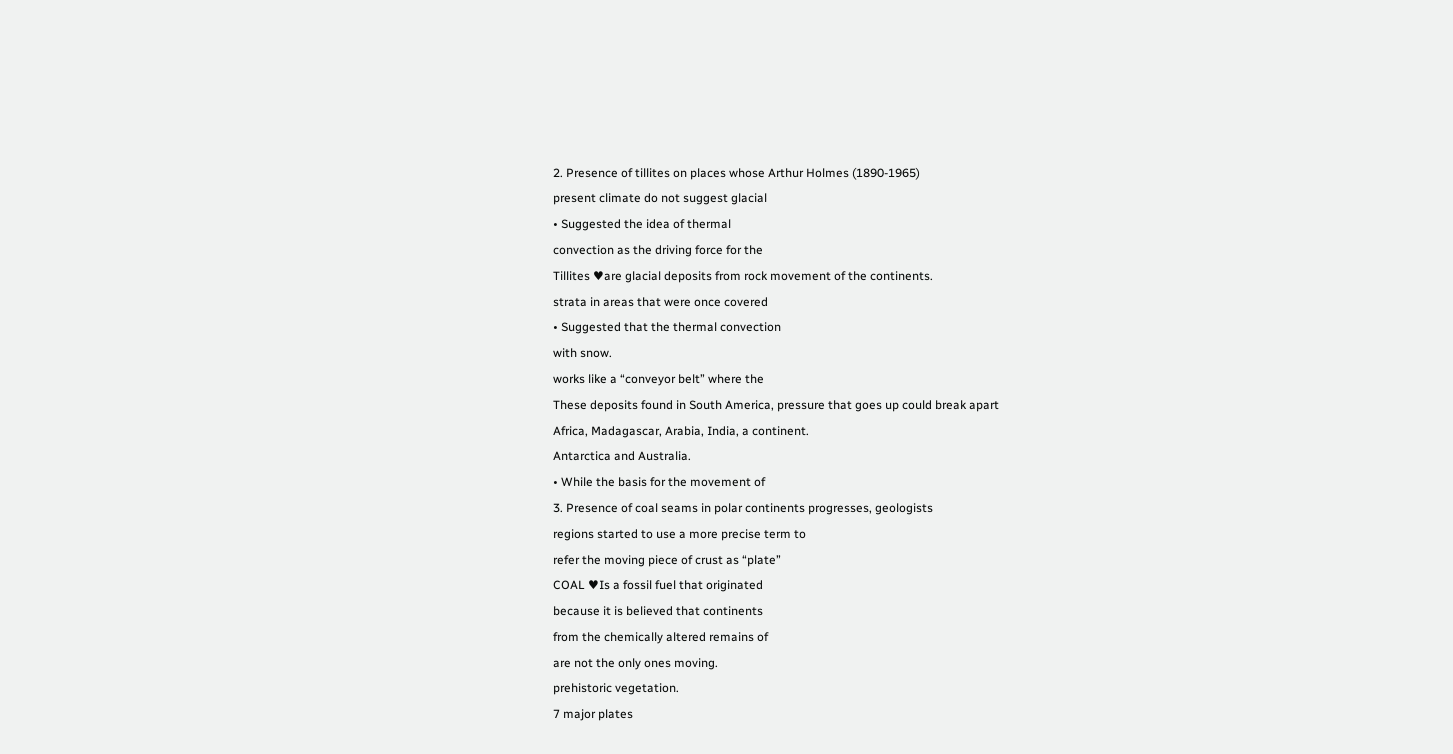2. Presence of tillites on places whose Arthur Holmes (1890-1965)
present climate do not suggest glacial
• Suggested the idea of thermal
convection as the driving force for the
Tillites ♥are glacial deposits from rock movement of the continents.
strata in areas that were once covered
• Suggested that the thermal convection
with snow.
works like a “conveyor belt” where the
These deposits found in South America, pressure that goes up could break apart
Africa, Madagascar, Arabia, India, a continent.
Antarctica and Australia.
• While the basis for the movement of
3. Presence of coal seams in polar continents progresses, geologists
regions started to use a more precise term to
refer the moving piece of crust as “plate”
COAL ♥Is a fossil fuel that originated
because it is believed that continents
from the chemically altered remains of
are not the only ones moving.
prehistoric vegetation.
7 major plates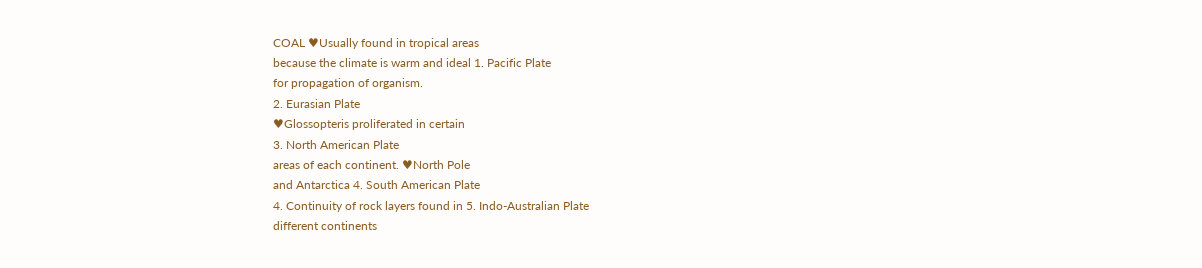COAL ♥Usually found in tropical areas
because the climate is warm and ideal 1. Pacific Plate
for propagation of organism.
2. Eurasian Plate
♥Glossopteris proliferated in certain
3. North American Plate
areas of each continent. ♥North Pole
and Antarctica 4. South American Plate
4. Continuity of rock layers found in 5. Indo-Australian Plate
different continents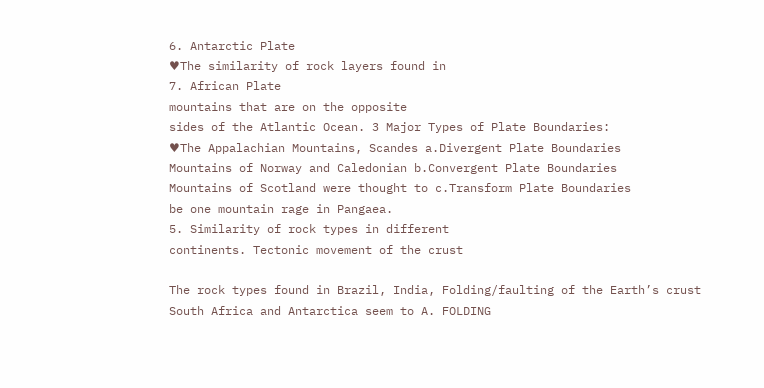6. Antarctic Plate
♥The similarity of rock layers found in
7. African Plate
mountains that are on the opposite
sides of the Atlantic Ocean. 3 Major Types of Plate Boundaries:
♥The Appalachian Mountains, Scandes a.Divergent Plate Boundaries
Mountains of Norway and Caledonian b.Convergent Plate Boundaries
Mountains of Scotland were thought to c.Transform Plate Boundaries
be one mountain rage in Pangaea.
5. Similarity of rock types in different
continents. Tectonic movement of the crust

The rock types found in Brazil, India, Folding/faulting of the Earth’s crust
South Africa and Antarctica seem to A. FOLDING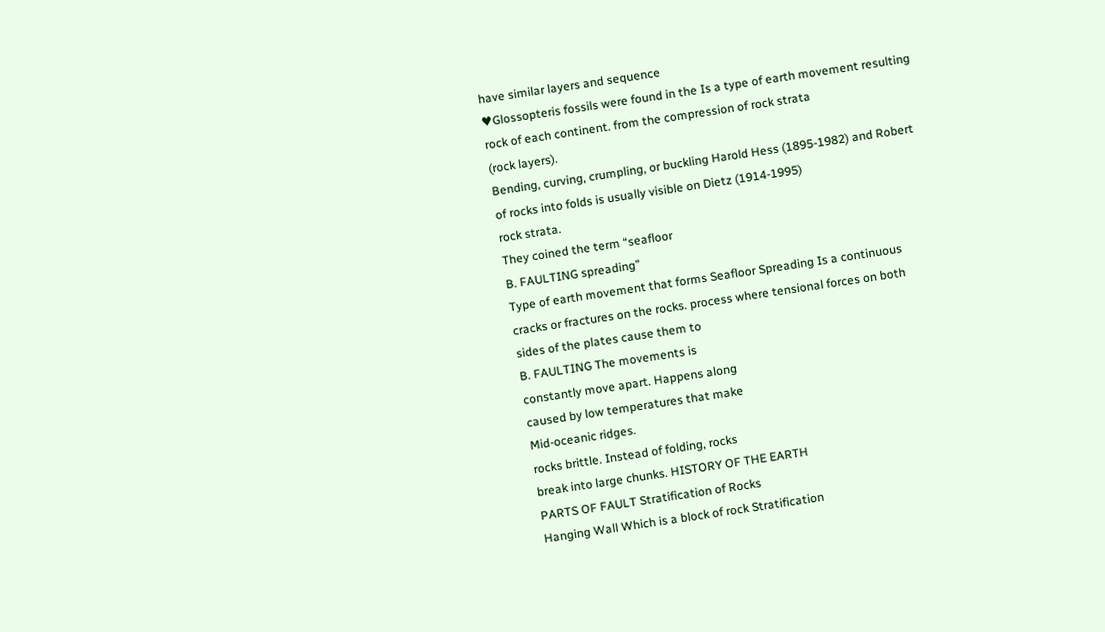have similar layers and sequence
♥Glossopteris fossils were found in the Is a type of earth movement resulting
rock of each continent. from the compression of rock strata
(rock layers).
Bending, curving, crumpling, or buckling Harold Hess (1895-1982) and Robert
of rocks into folds is usually visible on Dietz (1914-1995)
rock strata.
They coined the term “seafloor
B. FAULTING spreading”
Type of earth movement that forms Seafloor Spreading Is a continuous
cracks or fractures on the rocks. process where tensional forces on both
sides of the plates cause them to
B. FAULTING The movements is
constantly move apart. Happens along
caused by low temperatures that make
Mid-oceanic ridges.
rocks brittle. Instead of folding, rocks
break into large chunks. HISTORY OF THE EARTH
PARTS OF FAULT Stratification of Rocks
Hanging Wall Which is a block of rock Stratification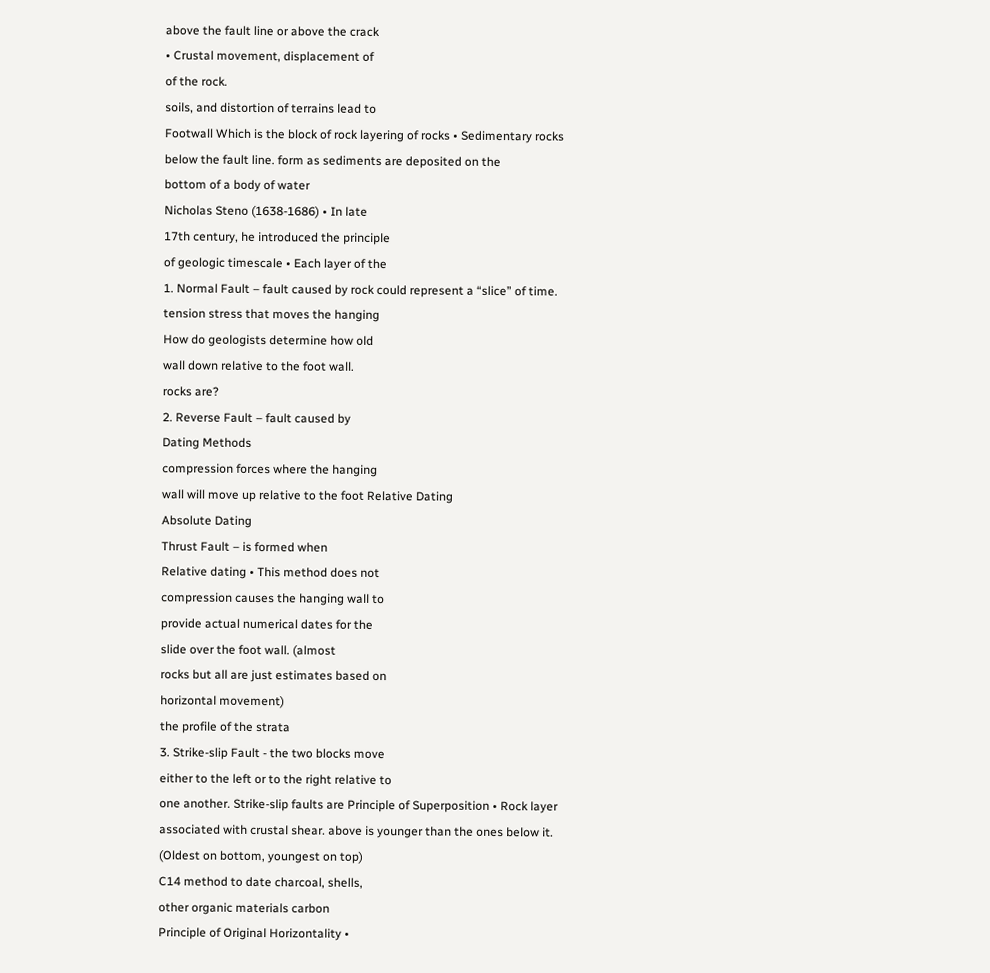above the fault line or above the crack
• Crustal movement, displacement of
of the rock.
soils, and distortion of terrains lead to
Footwall Which is the block of rock layering of rocks • Sedimentary rocks
below the fault line. form as sediments are deposited on the
bottom of a body of water
Nicholas Steno (1638-1686) • In late
17th century, he introduced the principle
of geologic timescale • Each layer of the
1. Normal Fault – fault caused by rock could represent a “slice” of time.
tension stress that moves the hanging
How do geologists determine how old
wall down relative to the foot wall.
rocks are?
2. Reverse Fault – fault caused by
Dating Methods
compression forces where the hanging
wall will move up relative to the foot Relative Dating
Absolute Dating
Thrust Fault – is formed when
Relative dating • This method does not
compression causes the hanging wall to
provide actual numerical dates for the
slide over the foot wall. (almost
rocks but all are just estimates based on
horizontal movement)
the profile of the strata
3. Strike-slip Fault - the two blocks move
either to the left or to the right relative to
one another. Strike-slip faults are Principle of Superposition • Rock layer
associated with crustal shear. above is younger than the ones below it.
(Oldest on bottom, youngest on top)
C14 method to date charcoal, shells,
other organic materials carbon
Principle of Original Horizontality •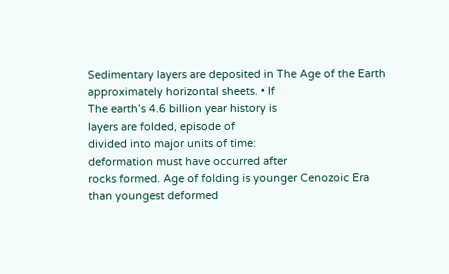Sedimentary layers are deposited in The Age of the Earth
approximately horizontal sheets. • If
The earth’s 4.6 billion year history is
layers are folded, episode of
divided into major units of time:
deformation must have occurred after
rocks formed. Age of folding is younger Cenozoic Era
than youngest deformed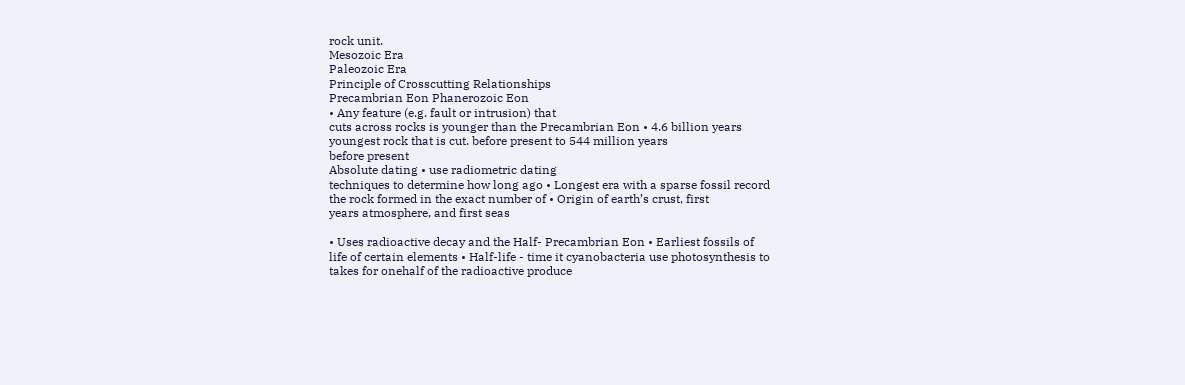rock unit.
Mesozoic Era
Paleozoic Era
Principle of Crosscutting Relationships
Precambrian Eon Phanerozoic Eon
• Any feature (e.g. fault or intrusion) that
cuts across rocks is younger than the Precambrian Eon • 4.6 billion years
youngest rock that is cut. before present to 544 million years
before present
Absolute dating • use radiometric dating
techniques to determine how long ago • Longest era with a sparse fossil record
the rock formed in the exact number of • Origin of earth’s crust, first
years atmosphere, and first seas

• Uses radioactive decay and the Half- Precambrian Eon • Earliest fossils of
life of certain elements • Half-life - time it cyanobacteria use photosynthesis to
takes for onehalf of the radioactive produce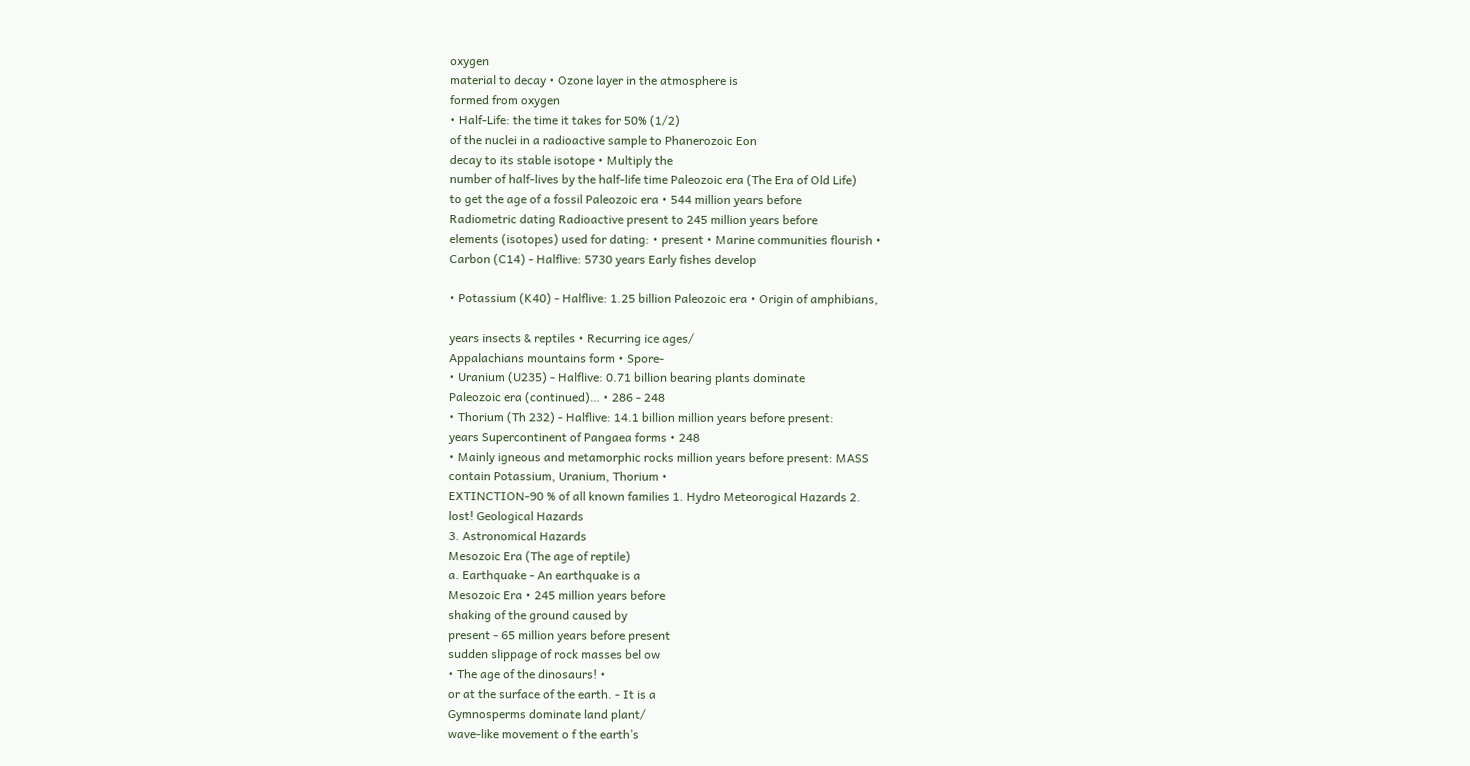oxygen
material to decay • Ozone layer in the atmosphere is
formed from oxygen
• Half-Life: the time it takes for 50% (1/2)
of the nuclei in a radioactive sample to Phanerozoic Eon
decay to its stable isotope • Multiply the
number of half-lives by the half-life time Paleozoic era (The Era of Old Life)
to get the age of a fossil Paleozoic era • 544 million years before
Radiometric dating Radioactive present to 245 million years before
elements (isotopes) used for dating: • present • Marine communities flourish •
Carbon (C14) - Halflive: 5730 years Early fishes develop

• Potassium (K40) - Halflive: 1.25 billion Paleozoic era • Origin of amphibians,

years insects & reptiles • Recurring ice ages/
Appalachians mountains form • Spore-
• Uranium (U235) - Halflive: 0.71 billion bearing plants dominate
Paleozoic era (continued)… • 286 - 248
• Thorium (Th 232) - Halflive: 14.1 billion million years before present:
years Supercontinent of Pangaea forms • 248
• Mainly igneous and metamorphic rocks million years before present: MASS
contain Potassium, Uranium, Thorium •
EXTINCTION-90 % of all known families 1. Hydro Meteorogical Hazards 2.
lost! Geological Hazards
3. Astronomical Hazards
Mesozoic Era (The age of reptile)
a. Earthquake - An earthquake is a
Mesozoic Era • 245 million years before
shaking of the ground caused by
present - 65 million years before present
sudden slippage of rock masses bel ow
• The age of the dinosaurs! •
or at the surface of the earth. - It is a
Gymnosperms dominate land plant/
wave-like movement o f the earth’s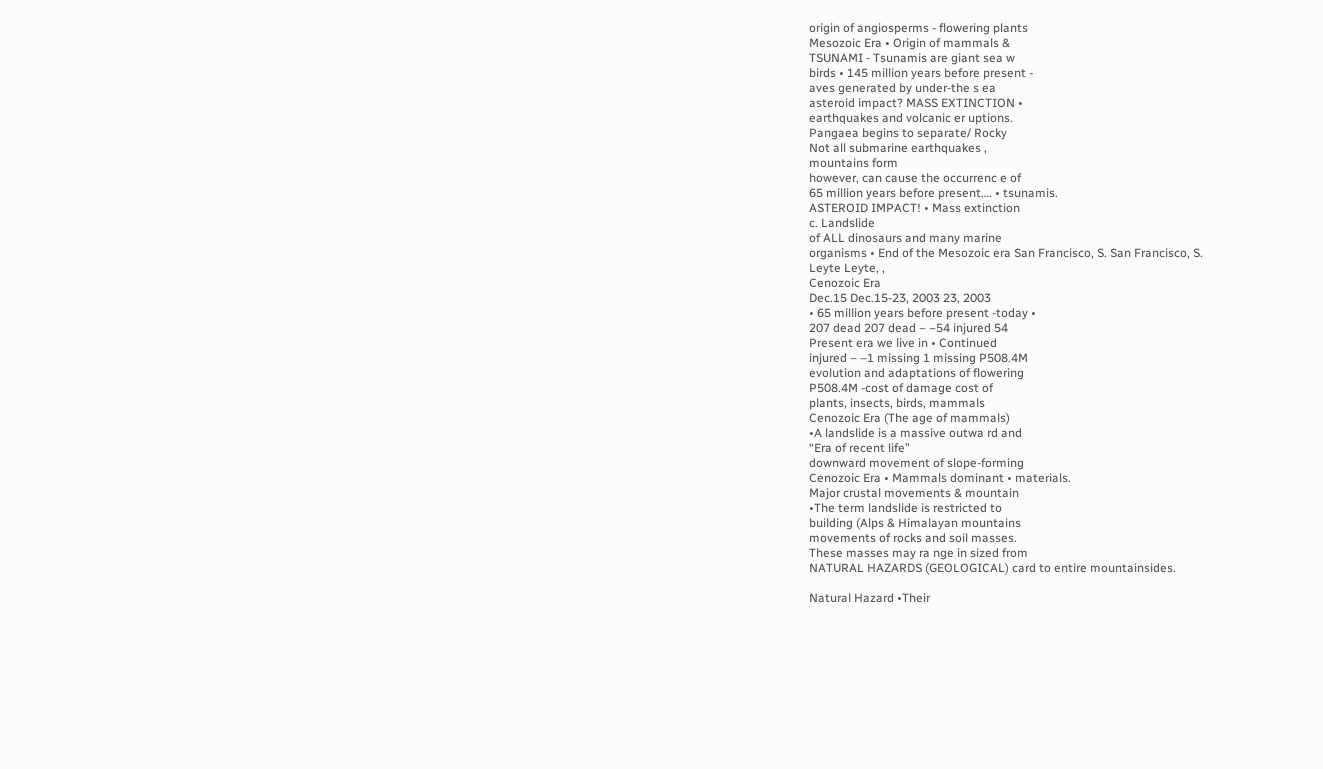origin of angiosperms - flowering plants
Mesozoic Era • Origin of mammals &
TSUNAMI - Tsunamis are giant sea w
birds • 145 million years before present -
aves generated by under-the s ea
asteroid impact? MASS EXTINCTION •
earthquakes and volcanic er uptions.
Pangaea begins to separate/ Rocky
Not all submarine earthquakes ,
mountains form
however, can cause the occurrenc e of
65 million years before present…. • tsunamis.
ASTEROID IMPACT! • Mass extinction
c. Landslide
of ALL dinosaurs and many marine
organisms • End of the Mesozoic era San Francisco, S. San Francisco, S.
Leyte Leyte, ,
Cenozoic Era
Dec.15 Dec.15-23, 2003 23, 2003
• 65 million years before present -today •
207 dead 207 dead – –54 injured 54
Present era we live in • Continued
injured – –1 missing 1 missing P508.4M
evolution and adaptations of flowering
P508.4M -cost of damage cost of
plants, insects, birds, mammals
Cenozoic Era (The age of mammals)
•A landslide is a massive outwa rd and
“Era of recent life”
downward movement of slope-forming
Cenozoic Era • Mammals dominant • materials.
Major crustal movements & mountain
•The term landslide is restricted to
building (Alps & Himalayan mountains
movements of rocks and soil masses.
These masses may ra nge in sized from
NATURAL HAZARDS (GEOLOGICAL) card to entire mountainsides.

Natural Hazard •Their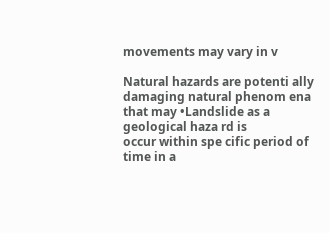movements may vary in v

Natural hazards are potenti ally
damaging natural phenom ena that may •Landslide as a geological haza rd is
occur within spe cific period of time in a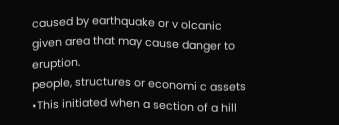caused by earthquake or v olcanic
given area that may cause danger to eruption.
people, structures or economi c assets
•This initiated when a section of a hill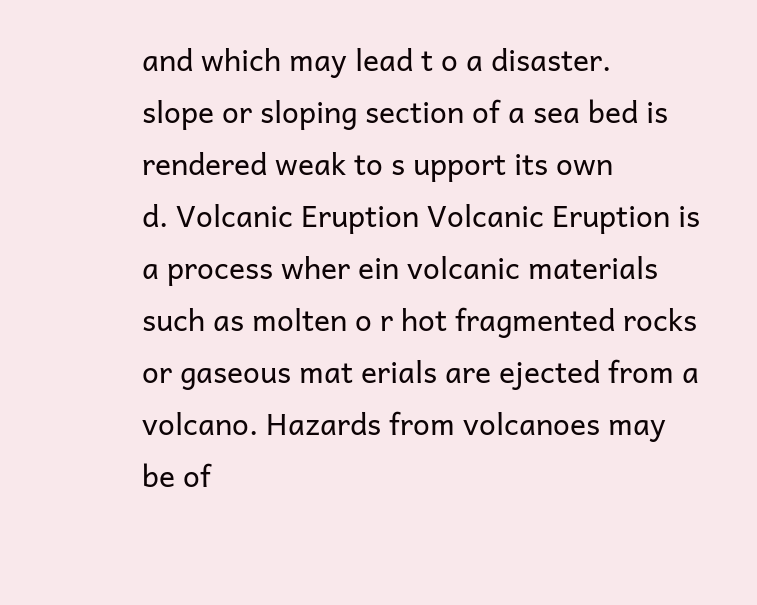and which may lead t o a disaster.
slope or sloping section of a sea bed is
rendered weak to s upport its own
d. Volcanic Eruption Volcanic Eruption is
a process wher ein volcanic materials
such as molten o r hot fragmented rocks
or gaseous mat erials are ejected from a
volcano. Hazards from volcanoes may
be of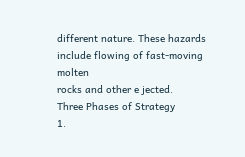different nature. These hazards
include flowing of fast-moving molten
rocks and other e jected.
Three Phases of Strategy
1.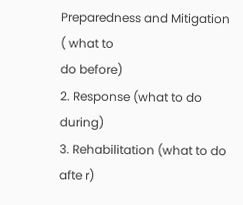Preparedness and Mitigation ( what to
do before)
2. Response (what to do during)
3. Rehabilitation (what to do afte r)